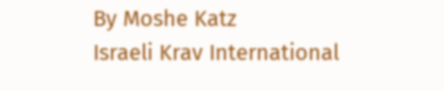By Moshe Katz
Israeli Krav International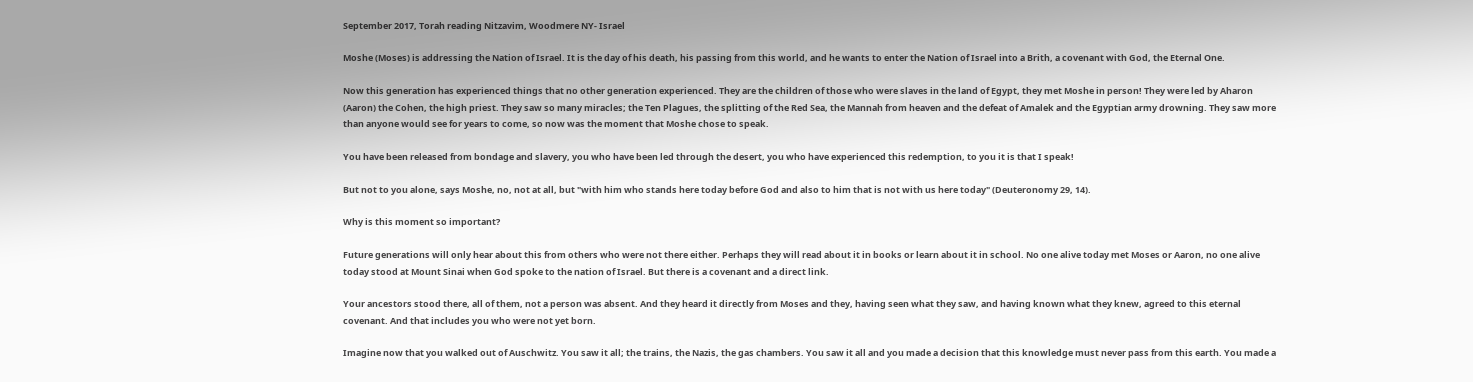September 2017, Torah reading Nitzavim, Woodmere NY- Israel

Moshe (Moses) is addressing the Nation of Israel. It is the day of his death, his passing from this world, and he wants to enter the Nation of Israel into a Brith, a covenant with God, the Eternal One.

Now this generation has experienced things that no other generation experienced. They are the children of those who were slaves in the land of Egypt, they met Moshe in person! They were led by Aharon (Aaron) the Cohen, the high priest. They saw so many miracles; the Ten Plagues, the splitting of the Red Sea, the Mannah from heaven and the defeat of Amalek and the Egyptian army drowning. They saw more than anyone would see for years to come, so now was the moment that Moshe chose to speak.

You have been released from bondage and slavery, you who have been led through the desert, you who have experienced this redemption, to you it is that I speak!

But not to you alone, says Moshe, no, not at all, but "with him who stands here today before God and also to him that is not with us here today" (Deuteronomy 29, 14).

Why is this moment so important?

Future generations will only hear about this from others who were not there either. Perhaps they will read about it in books or learn about it in school. No one alive today met Moses or Aaron, no one alive today stood at Mount Sinai when God spoke to the nation of Israel. But there is a covenant and a direct link.

Your ancestors stood there, all of them, not a person was absent. And they heard it directly from Moses and they, having seen what they saw, and having known what they knew, agreed to this eternal covenant. And that includes you who were not yet born.

Imagine now that you walked out of Auschwitz. You saw it all; the trains, the Nazis, the gas chambers. You saw it all and you made a decision that this knowledge must never pass from this earth. You made a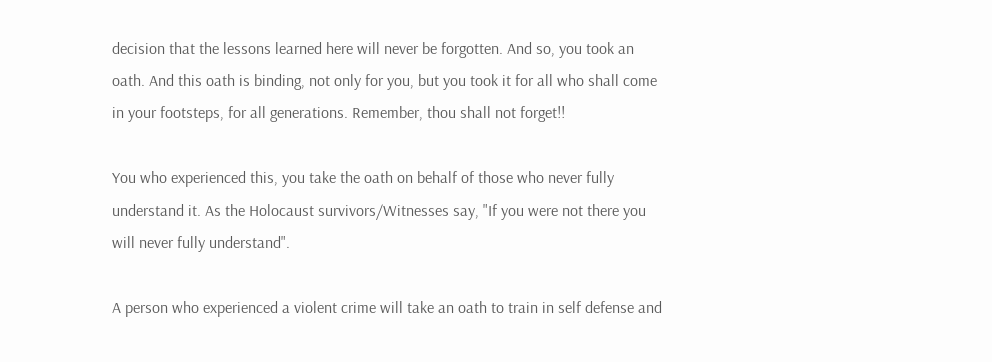decision that the lessons learned here will never be forgotten. And so, you took an oath. And this oath is binding, not only for you, but you took it for all who shall come in your footsteps, for all generations. Remember, thou shall not forget!!

You who experienced this, you take the oath on behalf of those who never fully understand it. As the Holocaust survivors/Witnesses say, "If you were not there you will never fully understand".

A person who experienced a violent crime will take an oath to train in self defense and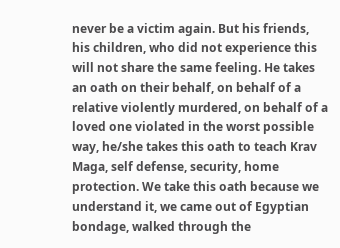never be a victim again. But his friends, his children, who did not experience this will not share the same feeling. He takes an oath on their behalf, on behalf of a relative violently murdered, on behalf of a loved one violated in the worst possible way, he/she takes this oath to teach Krav Maga, self defense, security, home protection. We take this oath because we understand it, we came out of Egyptian bondage, walked through the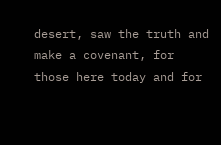desert, saw the truth and make a covenant, for those here today and for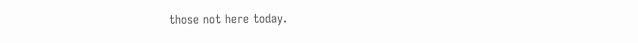those not here today.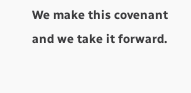We make this covenant and we take it forward.